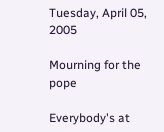Tuesday, April 05, 2005

Mourning for the pope

Everybody's at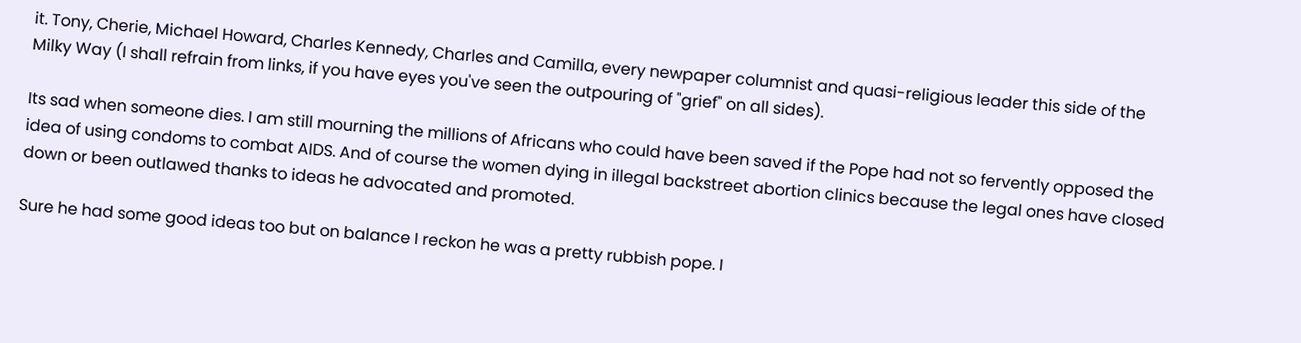it. Tony, Cherie, Michael Howard, Charles Kennedy, Charles and Camilla, every newpaper columnist and quasi-religious leader this side of the Milky Way (I shall refrain from links, if you have eyes you've seen the outpouring of "grief" on all sides).

Its sad when someone dies. I am still mourning the millions of Africans who could have been saved if the Pope had not so fervently opposed the idea of using condoms to combat AIDS. And of course the women dying in illegal backstreet abortion clinics because the legal ones have closed down or been outlawed thanks to ideas he advocated and promoted.

Sure he had some good ideas too but on balance I reckon he was a pretty rubbish pope. I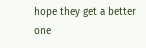hope they get a better one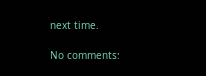next time.

No comments: